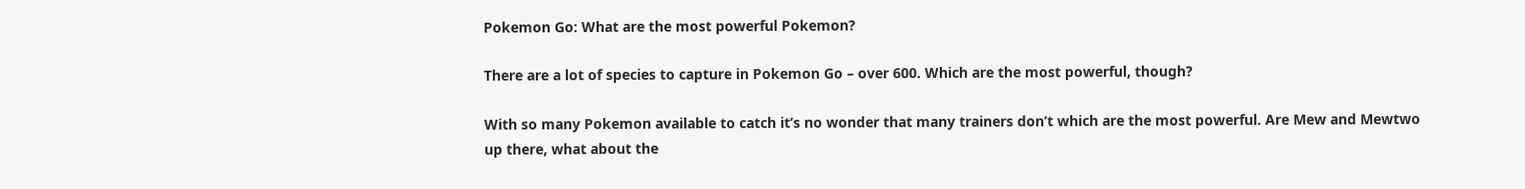Pokemon Go: What are the most powerful Pokemon?

There are a lot of species to capture in Pokemon Go – over 600. Which are the most powerful, though?

With so many Pokemon available to catch it’s no wonder that many trainers don’t which are the most powerful. Are Mew and Mewtwo up there, what about the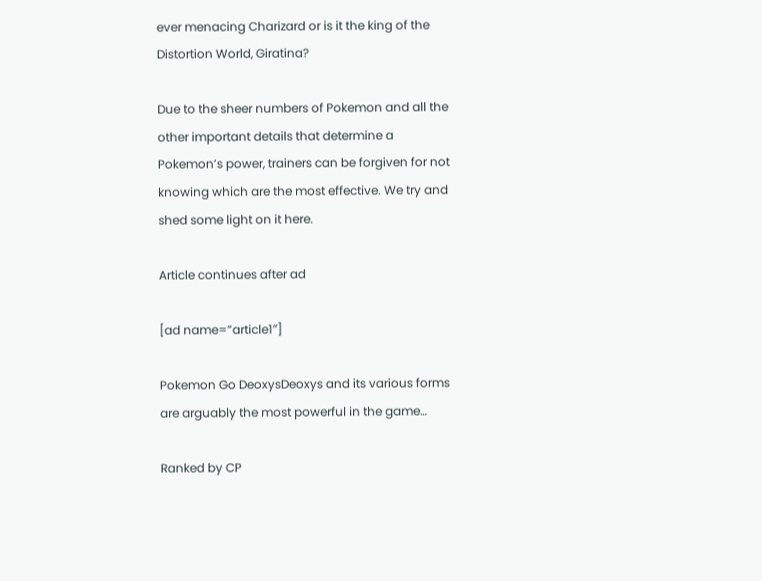ever menacing Charizard or is it the king of the Distortion World, Giratina?

Due to the sheer numbers of Pokemon and all the other important details that determine a Pokemon’s power, trainers can be forgiven for not knowing which are the most effective. We try and shed some light on it here.

Article continues after ad

[ad name=”article1″]

Pokemon Go DeoxysDeoxys and its various forms are arguably the most powerful in the game…

Ranked by CP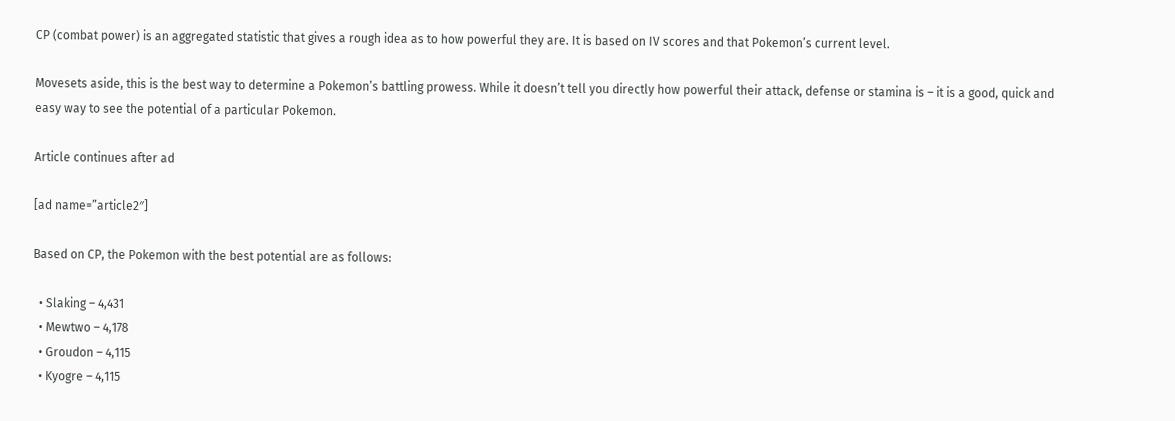CP (combat power) is an aggregated statistic that gives a rough idea as to how powerful they are. It is based on IV scores and that Pokemon’s current level.

Movesets aside, this is the best way to determine a Pokemon’s battling prowess. While it doesn’t tell you directly how powerful their attack, defense or stamina is – it is a good, quick and easy way to see the potential of a particular Pokemon.

Article continues after ad

[ad name=”article2″]

Based on CP, the Pokemon with the best potential are as follows:

  • Slaking – 4,431
  • Mewtwo – 4,178
  • Groudon – 4,115
  • Kyogre – 4,115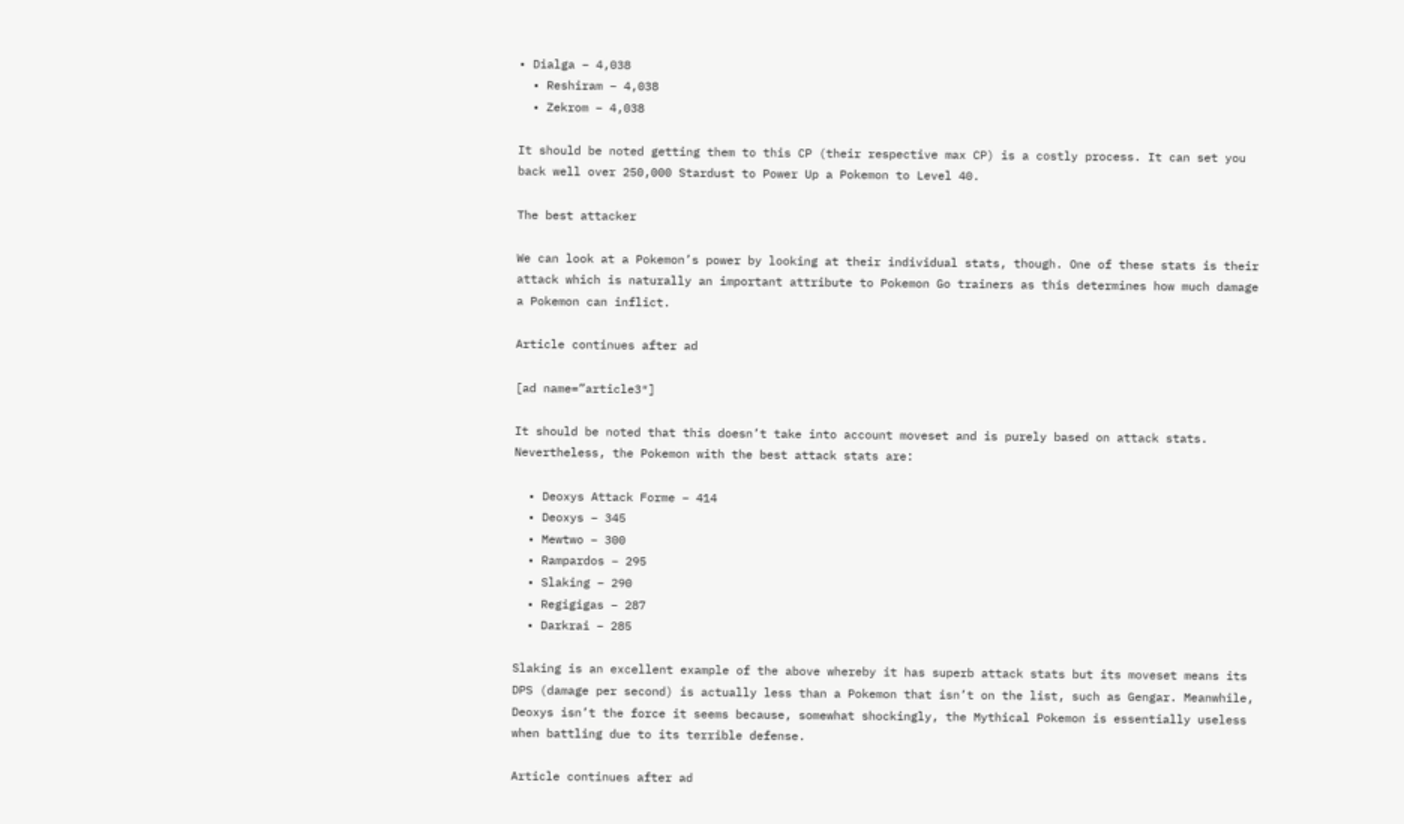• Dialga – 4,038
  • Reshiram – 4,038
  • Zekrom – 4,038

It should be noted getting them to this CP (their respective max CP) is a costly process. It can set you back well over 250,000 Stardust to Power Up a Pokemon to Level 40.

The best attacker

We can look at a Pokemon’s power by looking at their individual stats, though. One of these stats is their attack which is naturally an important attribute to Pokemon Go trainers as this determines how much damage a Pokemon can inflict.

Article continues after ad

[ad name=”article3″]

It should be noted that this doesn’t take into account moveset and is purely based on attack stats. Nevertheless, the Pokemon with the best attack stats are:

  • Deoxys Attack Forme – 414
  • Deoxys – 345
  • Mewtwo – 300
  • Rampardos – 295
  • Slaking – 290
  • Regigigas – 287
  • Darkrai – 285

Slaking is an excellent example of the above whereby it has superb attack stats but its moveset means its DPS (damage per second) is actually less than a Pokemon that isn’t on the list, such as Gengar. Meanwhile, Deoxys isn’t the force it seems because, somewhat shockingly, the Mythical Pokemon is essentially useless when battling due to its terrible defense.

Article continues after ad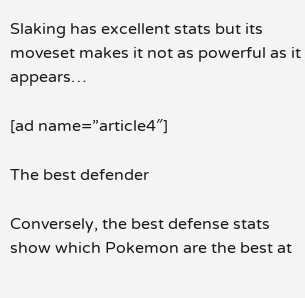Slaking has excellent stats but its moveset makes it not as powerful as it appears…

[ad name=”article4″]

The best defender

Conversely, the best defense stats show which Pokemon are the best at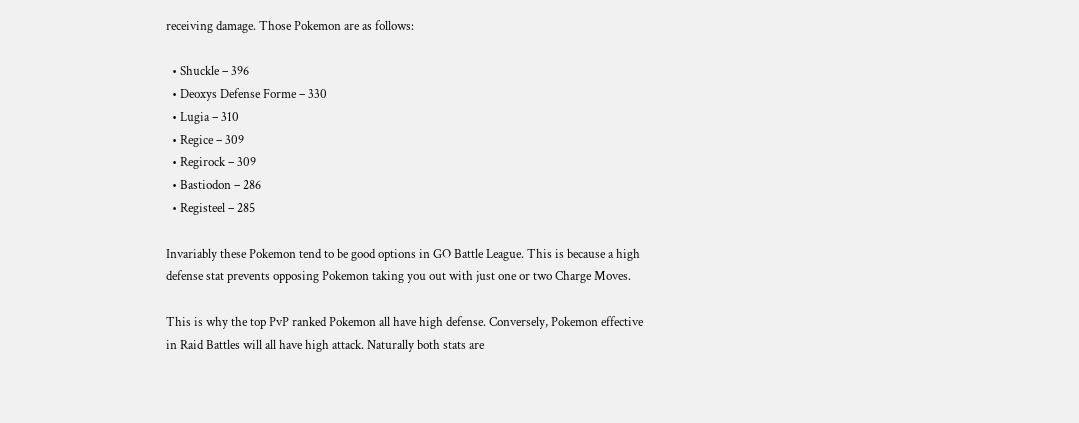receiving damage. Those Pokemon are as follows:

  • Shuckle – 396
  • Deoxys Defense Forme – 330
  • Lugia – 310
  • Regice – 309
  • Regirock – 309
  • Bastiodon – 286
  • Registeel – 285

Invariably these Pokemon tend to be good options in GO Battle League. This is because a high defense stat prevents opposing Pokemon taking you out with just one or two Charge Moves.

This is why the top PvP ranked Pokemon all have high defense. Conversely, Pokemon effective in Raid Battles will all have high attack. Naturally both stats are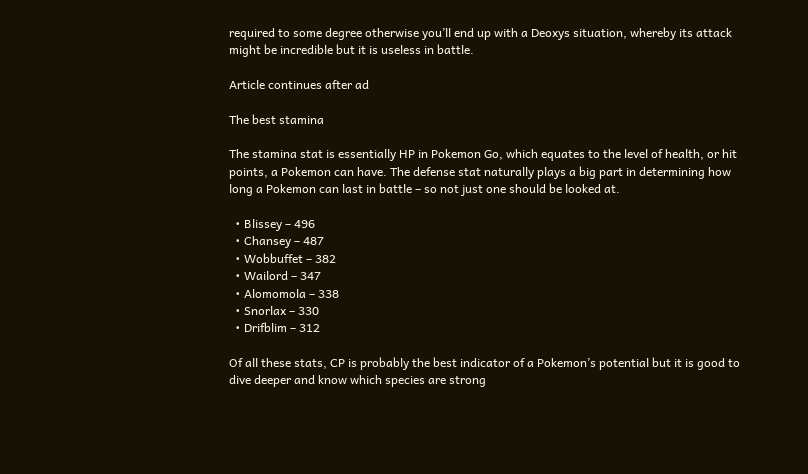required to some degree otherwise you’ll end up with a Deoxys situation, whereby its attack might be incredible but it is useless in battle.

Article continues after ad

The best stamina

The stamina stat is essentially HP in Pokemon Go, which equates to the level of health, or hit points, a Pokemon can have. The defense stat naturally plays a big part in determining how long a Pokemon can last in battle – so not just one should be looked at.

  • Blissey – 496
  • Chansey – 487
  • Wobbuffet – 382
  • Wailord – 347
  • Alomomola – 338
  • Snorlax – 330
  • Drifblim – 312

Of all these stats, CP is probably the best indicator of a Pokemon’s potential but it is good to dive deeper and know which species are strong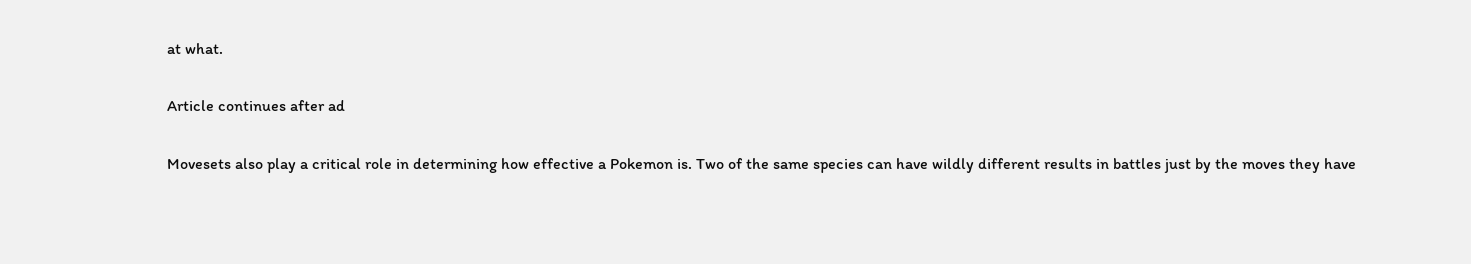at what.

Article continues after ad

Movesets also play a critical role in determining how effective a Pokemon is. Two of the same species can have wildly different results in battles just by the moves they have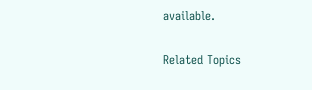available.

Related Topics